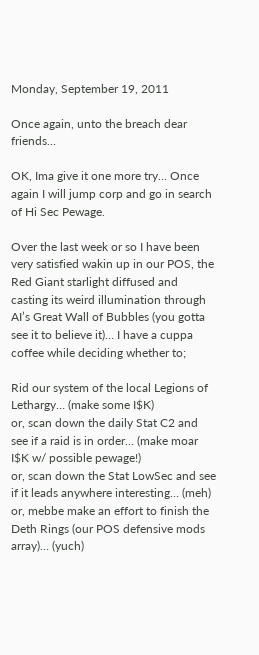Monday, September 19, 2011

Once again, unto the breach dear friends…

OK, Ima give it one more try… Once again I will jump corp and go in search of Hi Sec Pewage.

Over the last week or so I have been very satisfied wakin up in our POS, the Red Giant starlight diffused and casting its weird illumination through AI’s Great Wall of Bubbles (you gotta see it to believe it)… I have a cuppa coffee while deciding whether to;

Rid our system of the local Legions of Lethargy… (make some I$K)
or, scan down the daily Stat C2 and see if a raid is in order… (make moar I$K w/ possible pewage!)
or, scan down the Stat LowSec and see if it leads anywhere interesting… (meh)
or, mebbe make an effort to finish the Deth Rings (our POS defensive mods array)… (yuch)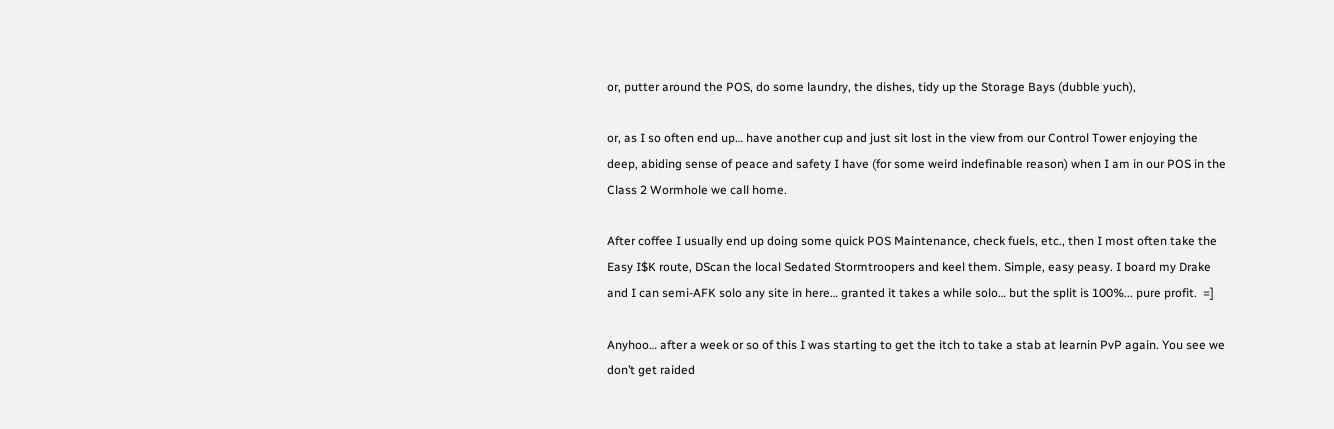or, putter around the POS, do some laundry, the dishes, tidy up the Storage Bays (dubble yuch),

or, as I so often end up… have another cup and just sit lost in the view from our Control Tower enjoying the deep, abiding sense of peace and safety I have (for some weird indefinable reason) when I am in our POS in the Class 2 Wormhole we call home.

After coffee I usually end up doing some quick POS Maintenance, check fuels, etc., then I most often take the Easy I$K route, DScan the local Sedated Stormtroopers and keel them. Simple, easy peasy. I board my Drake and I can semi-AFK solo any site in here… granted it takes a while solo… but the split is 100%... pure profit.  =]

Anyhoo… after a week or so of this I was starting to get the itch to take a stab at learnin PvP again. You see we don’t get raided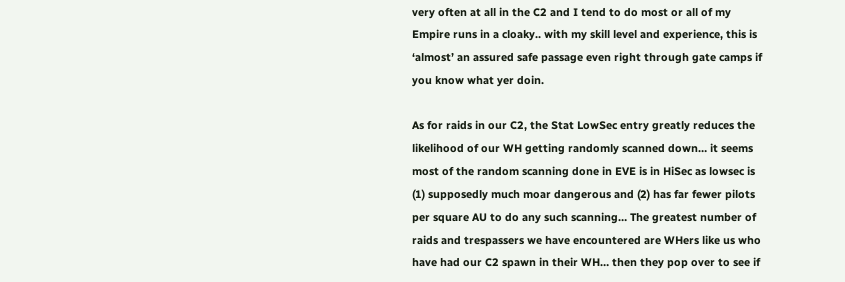very often at all in the C2 and I tend to do most or all of my Empire runs in a cloaky.. with my skill level and experience, this is ‘almost’ an assured safe passage even right through gate camps if you know what yer doin.

As for raids in our C2, the Stat LowSec entry greatly reduces the likelihood of our WH getting randomly scanned down… it seems most of the random scanning done in EVE is in HiSec as lowsec is (1) supposedly much moar dangerous and (2) has far fewer pilots per square AU to do any such scanning… The greatest number of raids and trespassers we have encountered are WHers like us who have had our C2 spawn in their WH… then they pop over to see if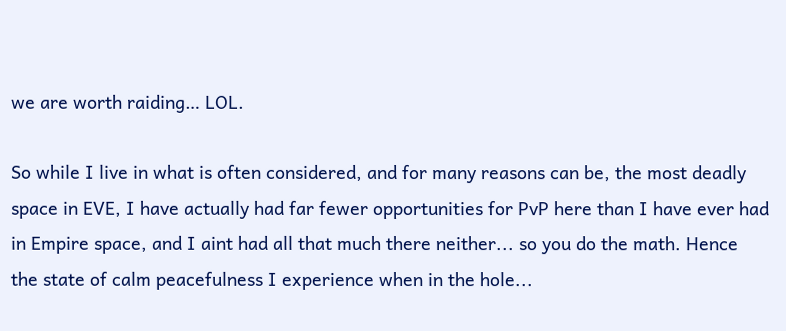we are worth raiding… LOL.

So while I live in what is often considered, and for many reasons can be, the most deadly space in EVE, I have actually had far fewer opportunities for PvP here than I have ever had in Empire space, and I aint had all that much there neither... so you do the math. Hence the state of calm peacefulness I experience when in the hole...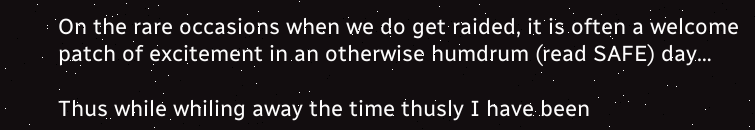On the rare occasions when we do get raided, it is often a welcome patch of excitement in an otherwise humdrum (read SAFE) day…

Thus while whiling away the time thusly I have been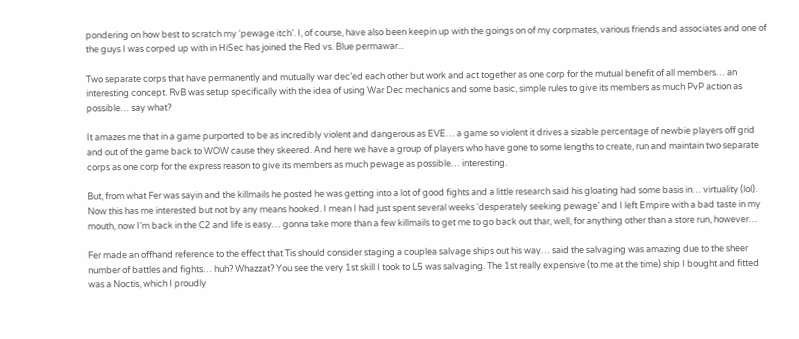pondering on how best to scratch my ‘pewage itch’. I, of course, have also been keepin up with the goings on of my corpmates, various friends and associates and one of the guys I was corped up with in HiSec has joined the Red vs. Blue permawar...

Two separate corps that have permanently and mutually war dec’ed each other but work and act together as one corp for the mutual benefit of all members… an interesting concept. RvB was setup specifically with the idea of using War Dec mechanics and some basic, simple rules to give its members as much PvP action as possible… say what?

It amazes me that in a game purported to be as incredibly violent and dangerous as EVE… a game so violent it drives a sizable percentage of newbie players off grid and out of the game back to WOW cause they skeered. And here we have a group of players who have gone to some lengths to create, run and maintain two separate corps as one corp for the express reason to give its members as much pewage as possible… interesting.

But, from what Fer was sayin and the killmails he posted he was getting into a lot of good fights and a little research said his gloating had some basis in… virtuality (lol). Now this has me interested but not by any means hooked. I mean I had just spent several weeks ‘desperately seeking pewage’ and I left Empire with a bad taste in my mouth, now I’m back in the C2 and life is easy… gonna take more than a few killmails to get me to go back out thar, well, for anything other than a store run, however…

Fer made an offhand reference to the effect that Tis should consider staging a couplea salvage ships out his way… said the salvaging was amazing due to the sheer number of battles and fights… huh? Whazzat? You see the very 1st skill I took to L5 was salvaging. The 1st really expensive (to me at the time) ship I bought and fitted was a Noctis, which I proudly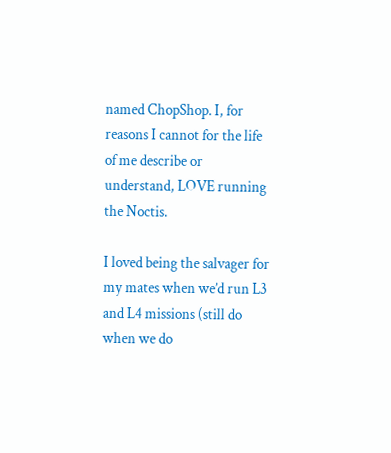named ChopShop. I, for reasons I cannot for the life of me describe or understand, LOVE running the Noctis.

I loved being the salvager for my mates when we’d run L3 and L4 missions (still do when we do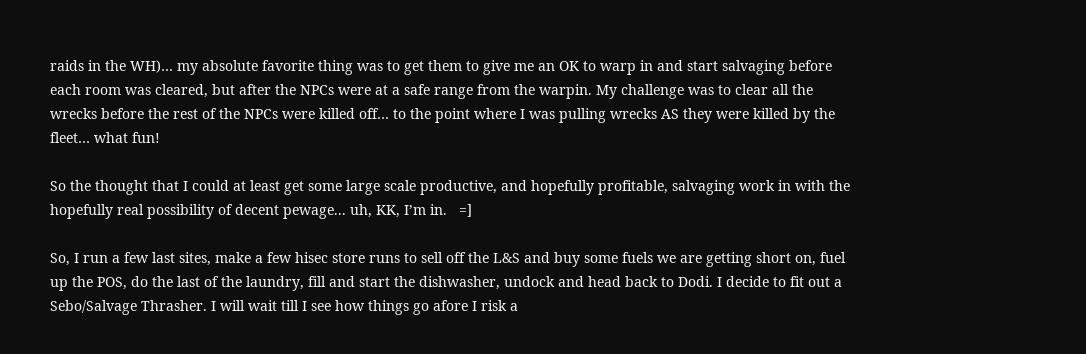raids in the WH)… my absolute favorite thing was to get them to give me an OK to warp in and start salvaging before each room was cleared, but after the NPCs were at a safe range from the warpin. My challenge was to clear all the wrecks before the rest of the NPCs were killed off… to the point where I was pulling wrecks AS they were killed by the fleet… what fun!

So the thought that I could at least get some large scale productive, and hopefully profitable, salvaging work in with the hopefully real possibility of decent pewage... uh, KK, I’m in.   =]

So, I run a few last sites, make a few hisec store runs to sell off the L&S and buy some fuels we are getting short on, fuel up the POS, do the last of the laundry, fill and start the dishwasher, undock and head back to Dodi. I decide to fit out a Sebo/Salvage Thrasher. I will wait till I see how things go afore I risk a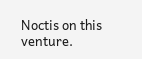Noctis on this venture.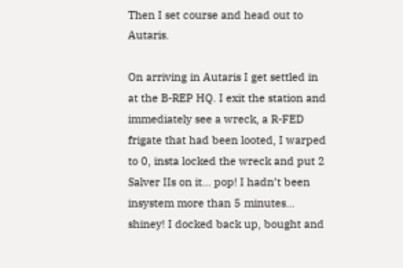Then I set course and head out to Autaris.

On arriving in Autaris I get settled in at the B-REP HQ. I exit the station and immediately see a wreck, a R-FED frigate that had been looted, I warped to 0, insta locked the wreck and put 2 Salver IIs on it… pop! I hadn’t been insystem more than 5 minutes… shiney! I docked back up, bought and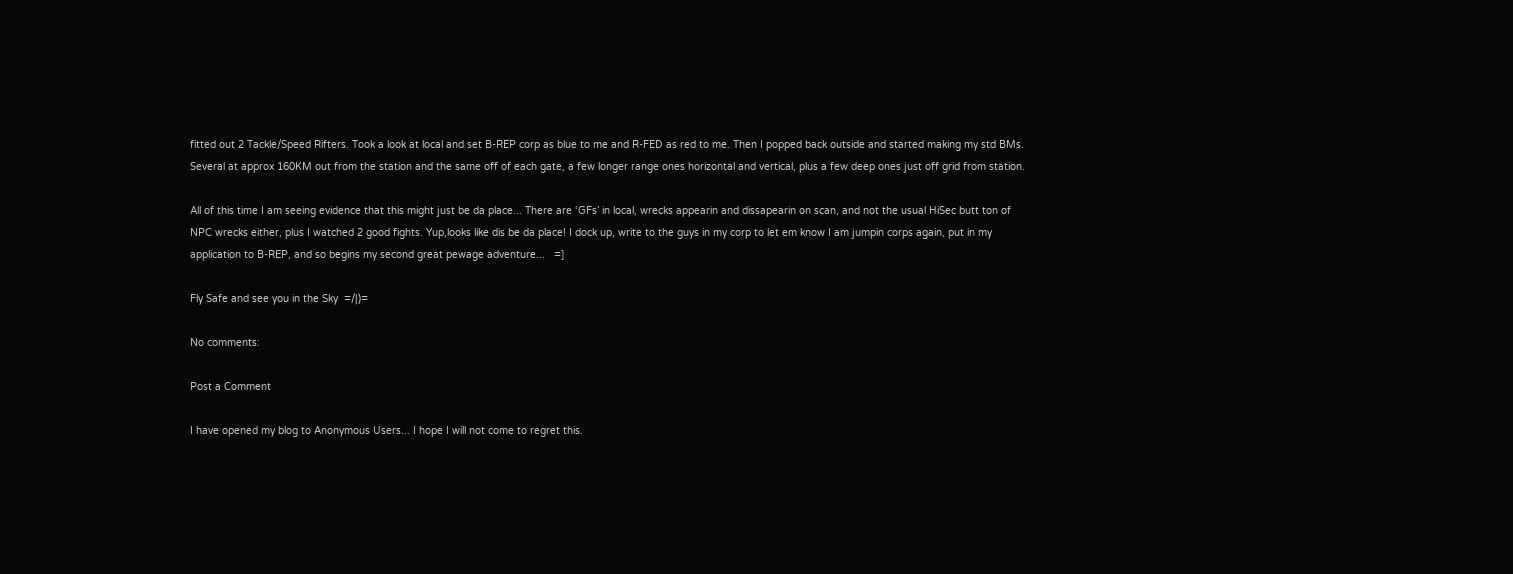fitted out 2 Tackle/Speed Rifters. Took a look at local and set B-REP corp as blue to me and R-FED as red to me. Then I popped back outside and started making my std BMs. Several at approx 160KM out from the station and the same off of each gate, a few longer range ones horizontal and vertical, plus a few deep ones just off grid from station.

All of this time I am seeing evidence that this might just be da place... There are ‘GFs’ in local, wrecks appearin and dissapearin on scan, and not the usual HiSec butt ton of NPC wrecks either, plus I watched 2 good fights. Yup,looks like dis be da place! I dock up, write to the guys in my corp to let em know I am jumpin corps again, put in my application to B-REP, and so begins my second great pewage adventure...   =]

Fly Safe and see you in the Sky  =/|)=

No comments:

Post a Comment

I have opened my blog to Anonymous Users... I hope I will not come to regret this.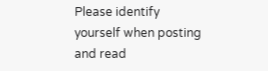Please identify yourself when posting and read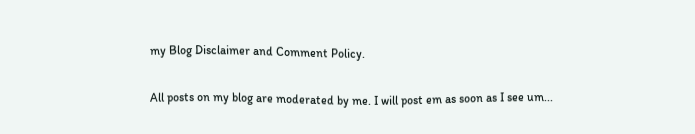my Blog Disclaimer and Comment Policy.

All posts on my blog are moderated by me. I will post em as soon as I see um...